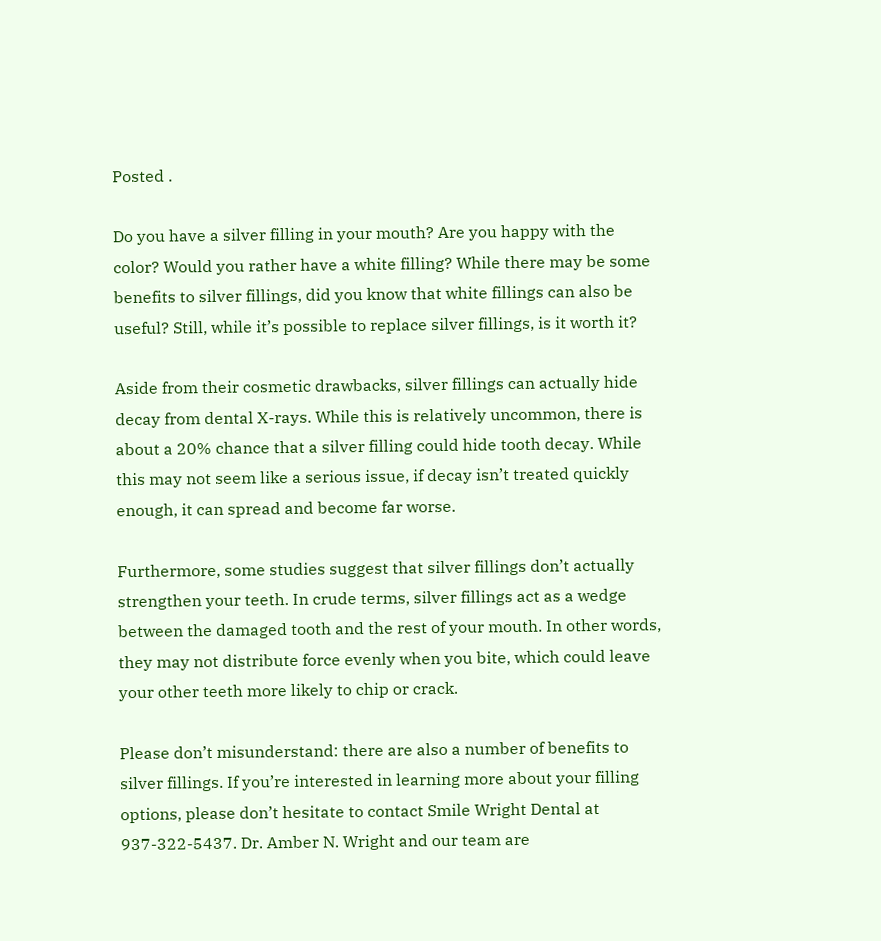Posted .

Do you have a silver filling in your mouth? Are you happy with the color? Would you rather have a white filling? While there may be some benefits to silver fillings, did you know that white fillings can also be useful? Still, while it’s possible to replace silver fillings, is it worth it?

Aside from their cosmetic drawbacks, silver fillings can actually hide decay from dental X-rays. While this is relatively uncommon, there is about a 20% chance that a silver filling could hide tooth decay. While this may not seem like a serious issue, if decay isn’t treated quickly enough, it can spread and become far worse.

Furthermore, some studies suggest that silver fillings don’t actually strengthen your teeth. In crude terms, silver fillings act as a wedge between the damaged tooth and the rest of your mouth. In other words, they may not distribute force evenly when you bite, which could leave your other teeth more likely to chip or crack.

Please don’t misunderstand: there are also a number of benefits to silver fillings. If you’re interested in learning more about your filling options, please don’t hesitate to contact Smile Wright Dental at 937-322-5437. Dr. Amber N. Wright and our team are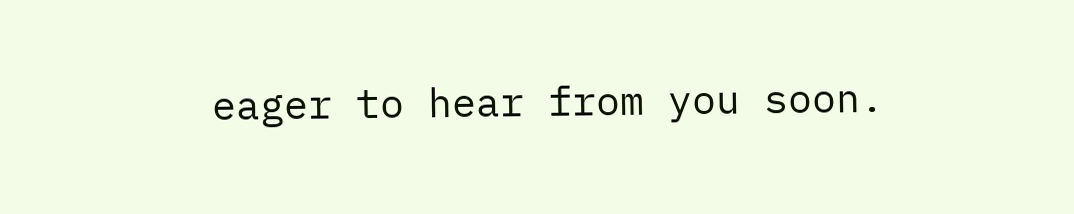eager to hear from you soon.